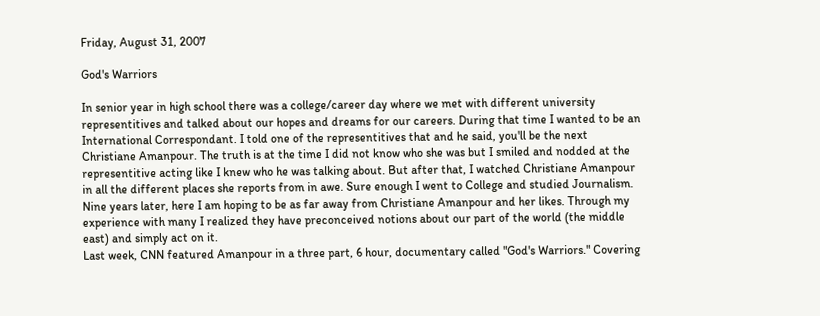Friday, August 31, 2007

God's Warriors

In senior year in high school there was a college/career day where we met with different university representitives and talked about our hopes and dreams for our careers. During that time I wanted to be an International Correspondant. I told one of the representitives that and he said, you'll be the next Christiane Amanpour. The truth is at the time I did not know who she was but I smiled and nodded at the representitive acting like I knew who he was talking about. But after that, I watched Christiane Amanpour in all the different places she reports from in awe. Sure enough I went to College and studied Journalism.
Nine years later, here I am hoping to be as far away from Christiane Amanpour and her likes. Through my experience with many I realized they have preconceived notions about our part of the world (the middle east) and simply act on it.
Last week, CNN featured Amanpour in a three part, 6 hour, documentary called "God's Warriors." Covering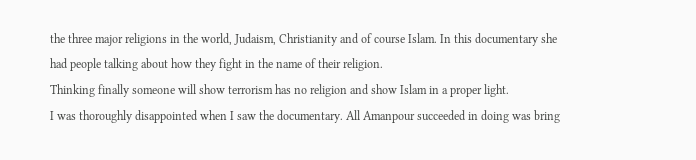the three major religions in the world, Judaism, Christianity and of course Islam. In this documentary she had people talking about how they fight in the name of their religion.
Thinking finally someone will show terrorism has no religion and show Islam in a proper light.
I was thoroughly disappointed when I saw the documentary. All Amanpour succeeded in doing was bring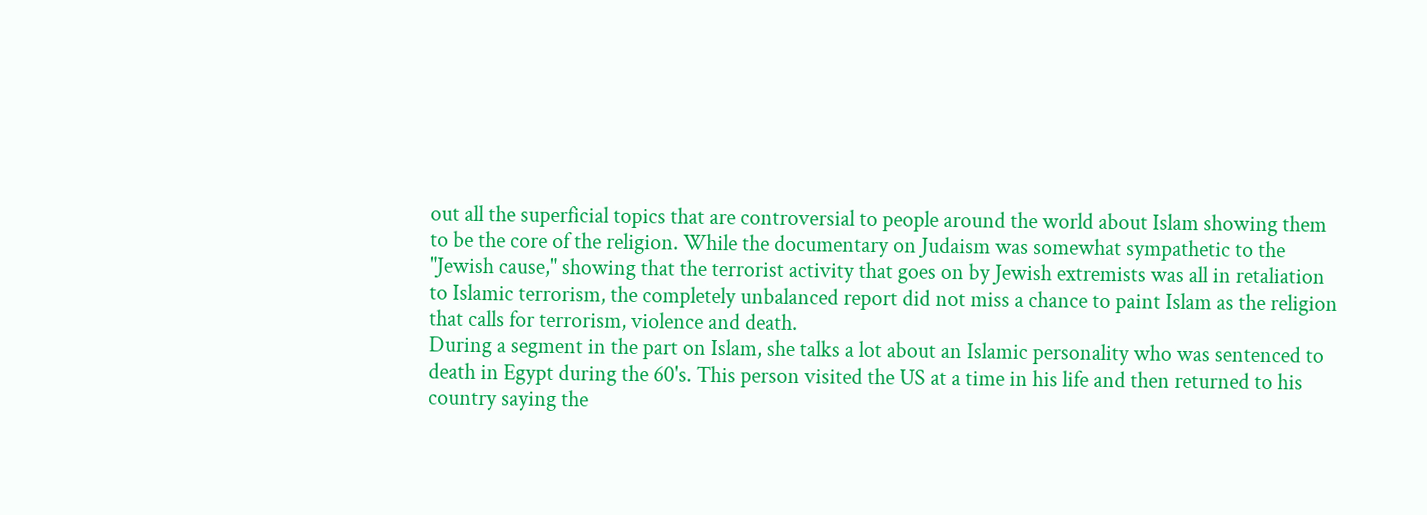out all the superficial topics that are controversial to people around the world about Islam showing them to be the core of the religion. While the documentary on Judaism was somewhat sympathetic to the "Jewish cause," showing that the terrorist activity that goes on by Jewish extremists was all in retaliation to Islamic terrorism, the completely unbalanced report did not miss a chance to paint Islam as the religion that calls for terrorism, violence and death.
During a segment in the part on Islam, she talks a lot about an Islamic personality who was sentenced to death in Egypt during the 60's. This person visited the US at a time in his life and then returned to his country saying the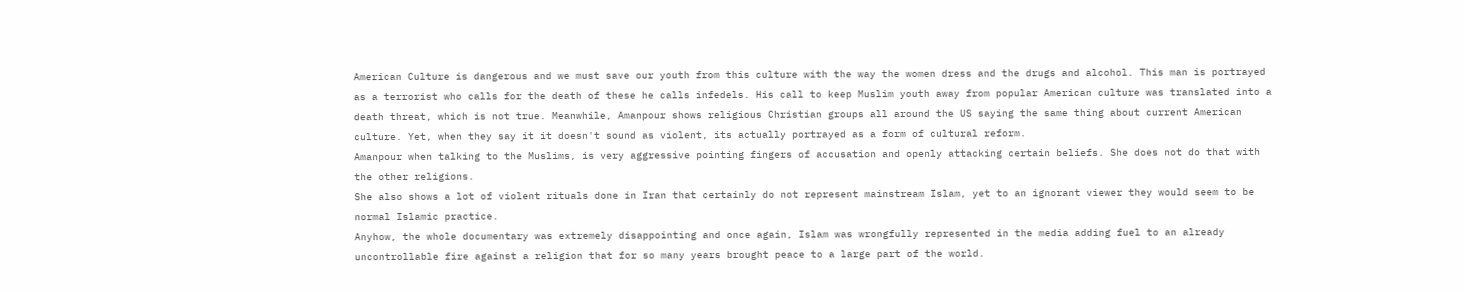American Culture is dangerous and we must save our youth from this culture with the way the women dress and the drugs and alcohol. This man is portrayed as a terrorist who calls for the death of these he calls infedels. His call to keep Muslim youth away from popular American culture was translated into a death threat, which is not true. Meanwhile, Amanpour shows religious Christian groups all around the US saying the same thing about current American culture. Yet, when they say it it doesn't sound as violent, its actually portrayed as a form of cultural reform.
Amanpour when talking to the Muslims, is very aggressive pointing fingers of accusation and openly attacking certain beliefs. She does not do that with the other religions.
She also shows a lot of violent rituals done in Iran that certainly do not represent mainstream Islam, yet to an ignorant viewer they would seem to be normal Islamic practice.
Anyhow, the whole documentary was extremely disappointing and once again, Islam was wrongfully represented in the media adding fuel to an already uncontrollable fire against a religion that for so many years brought peace to a large part of the world.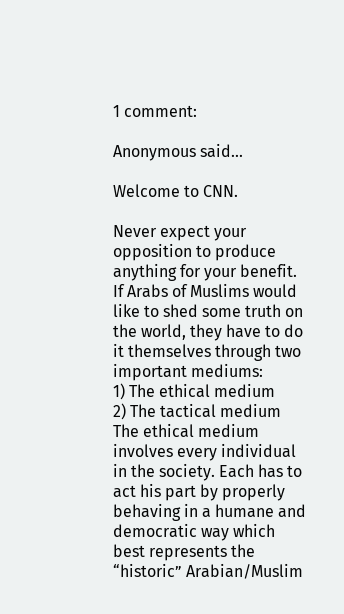1 comment:

Anonymous said...

Welcome to CNN.

Never expect your opposition to produce anything for your benefit.
If Arabs of Muslims would like to shed some truth on the world, they have to do it themselves through two important mediums:
1) The ethical medium
2) The tactical medium
The ethical medium involves every individual in the society. Each has to act his part by properly behaving in a humane and democratic way which best represents the “historic” Arabian/Muslim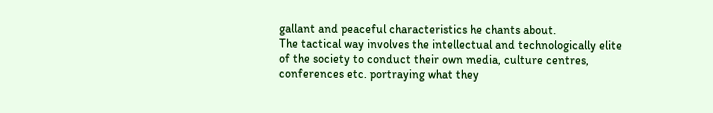gallant and peaceful characteristics he chants about.
The tactical way involves the intellectual and technologically elite of the society to conduct their own media, culture centres, conferences etc. portraying what they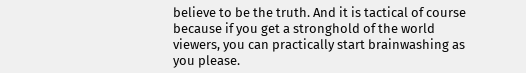believe to be the truth. And it is tactical of course because if you get a stronghold of the world viewers, you can practically start brainwashing as you please.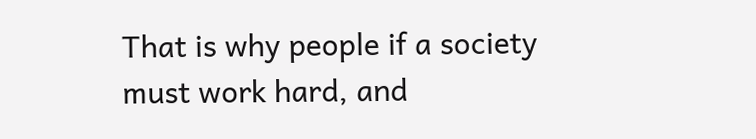That is why people if a society must work hard, and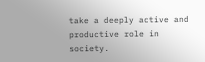take a deeply active and productive role in society.